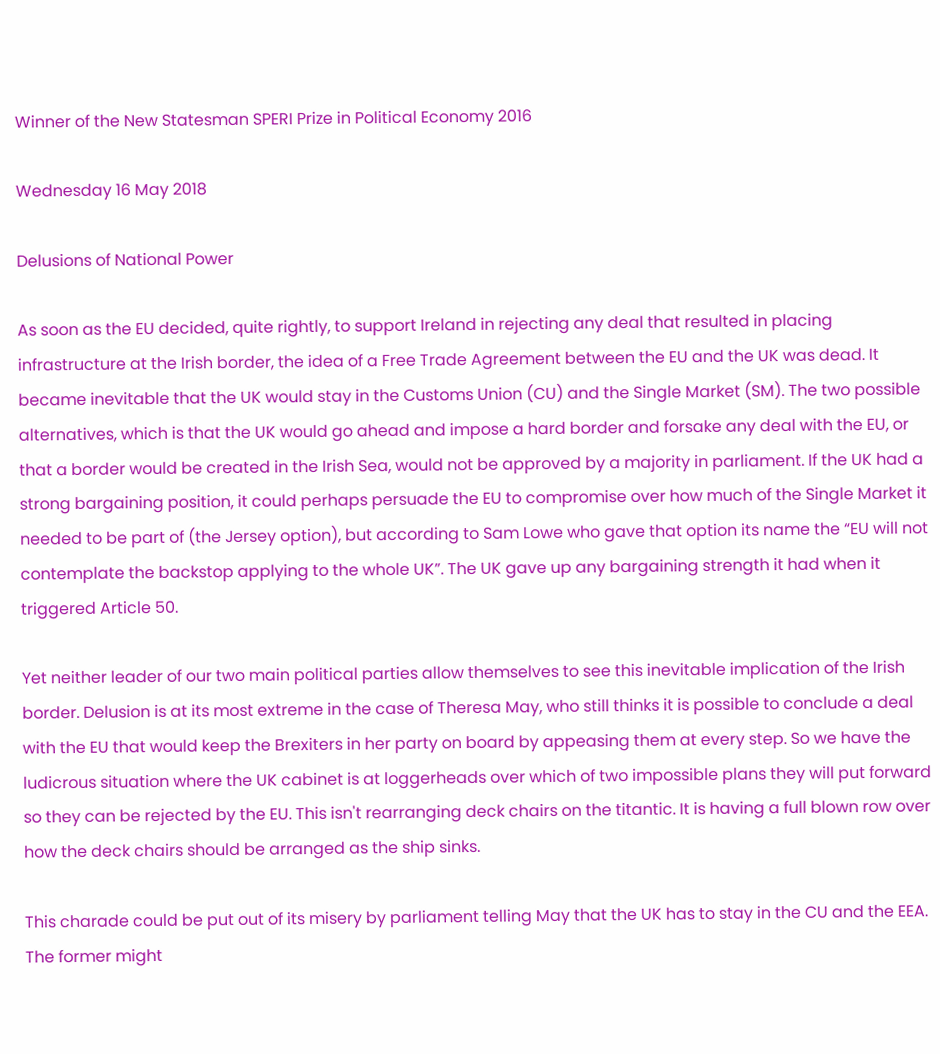Winner of the New Statesman SPERI Prize in Political Economy 2016

Wednesday 16 May 2018

Delusions of National Power

As soon as the EU decided, quite rightly, to support Ireland in rejecting any deal that resulted in placing infrastructure at the Irish border, the idea of a Free Trade Agreement between the EU and the UK was dead. It became inevitable that the UK would stay in the Customs Union (CU) and the Single Market (SM). The two possible alternatives, which is that the UK would go ahead and impose a hard border and forsake any deal with the EU, or that a border would be created in the Irish Sea, would not be approved by a majority in parliament. If the UK had a strong bargaining position, it could perhaps persuade the EU to compromise over how much of the Single Market it needed to be part of (the Jersey option), but according to Sam Lowe who gave that option its name the “EU will not contemplate the backstop applying to the whole UK”. The UK gave up any bargaining strength it had when it triggered Article 50.

Yet neither leader of our two main political parties allow themselves to see this inevitable implication of the Irish border. Delusion is at its most extreme in the case of Theresa May, who still thinks it is possible to conclude a deal with the EU that would keep the Brexiters in her party on board by appeasing them at every step. So we have the ludicrous situation where the UK cabinet is at loggerheads over which of two impossible plans they will put forward so they can be rejected by the EU. This isn't rearranging deck chairs on the titantic. It is having a full blown row over how the deck chairs should be arranged as the ship sinks.

This charade could be put out of its misery by parliament telling May that the UK has to stay in the CU and the EEA. The former might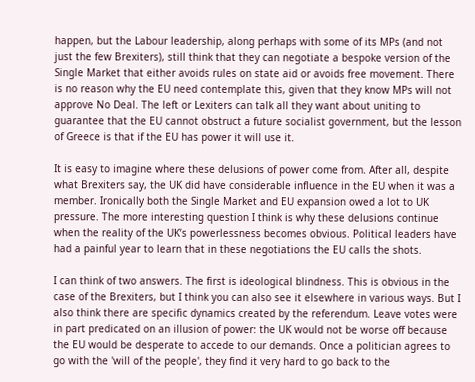happen, but the Labour leadership, along perhaps with some of its MPs (and not just the few Brexiters), still think that they can negotiate a bespoke version of the Single Market that either avoids rules on state aid or avoids free movement. There is no reason why the EU need contemplate this, given that they know MPs will not approve No Deal. The left or Lexiters can talk all they want about uniting to guarantee that the EU cannot obstruct a future socialist government, but the lesson of Greece is that if the EU has power it will use it.

It is easy to imagine where these delusions of power come from. After all, despite what Brexiters say, the UK did have considerable influence in the EU when it was a member. Ironically both the Single Market and EU expansion owed a lot to UK pressure. The more interesting question I think is why these delusions continue when the reality of the UK’s powerlessness becomes obvious. Political leaders have had a painful year to learn that in these negotiations the EU calls the shots.

I can think of two answers. The first is ideological blindness. This is obvious in the case of the Brexiters, but I think you can also see it elsewhere in various ways. But I also think there are specific dynamics created by the referendum. Leave votes were in part predicated on an illusion of power: the UK would not be worse off because the EU would be desperate to accede to our demands. Once a politician agrees to go with the 'will of the people', they find it very hard to go back to the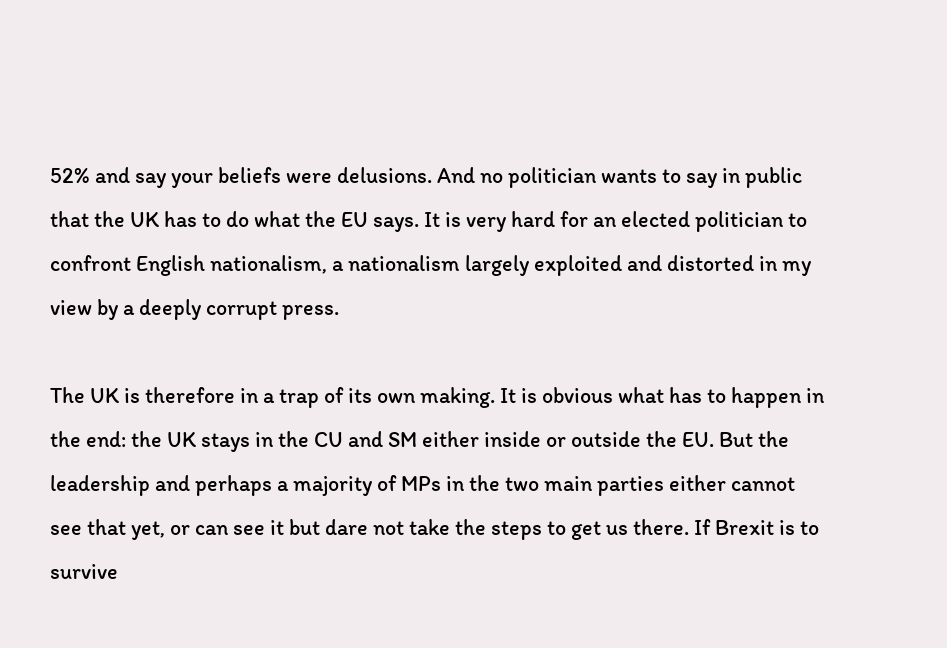52% and say your beliefs were delusions. And no politician wants to say in public that the UK has to do what the EU says. It is very hard for an elected politician to confront English nationalism, a nationalism largely exploited and distorted in my view by a deeply corrupt press.

The UK is therefore in a trap of its own making. It is obvious what has to happen in the end: the UK stays in the CU and SM either inside or outside the EU. But the leadership and perhaps a majority of MPs in the two main parties either cannot see that yet, or can see it but dare not take the steps to get us there. If Brexit is to survive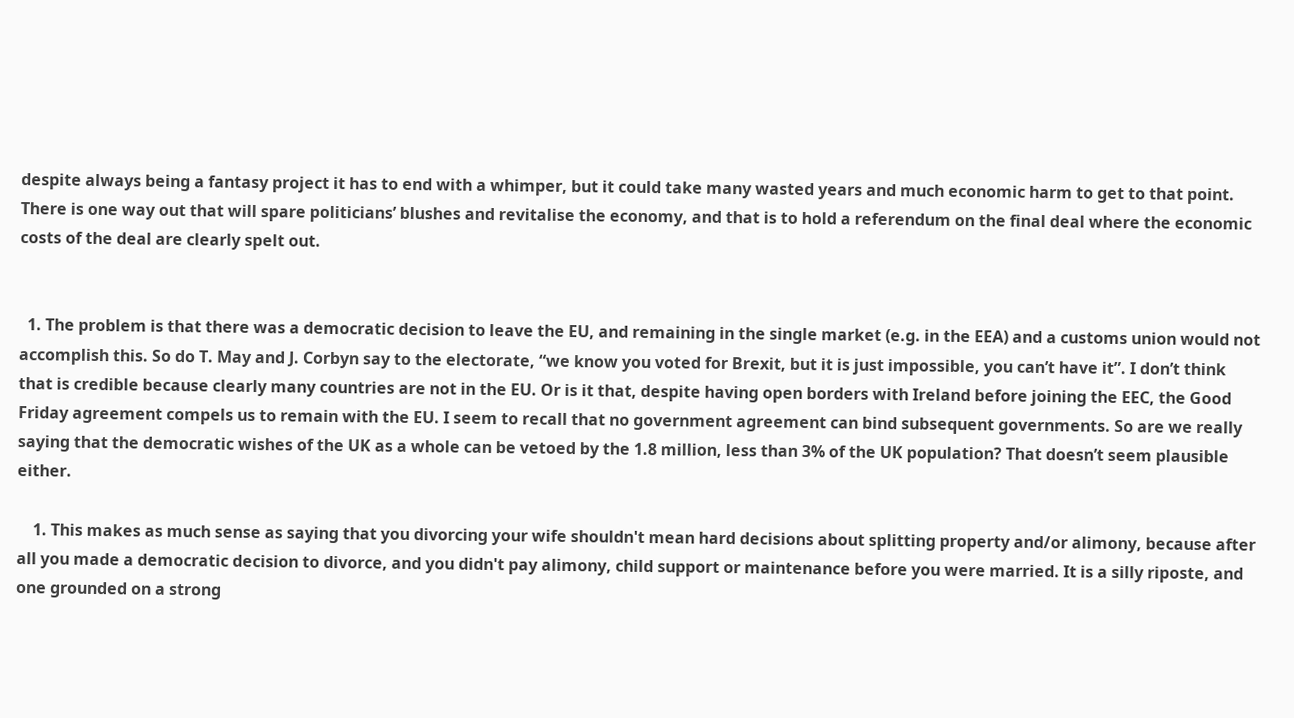despite always being a fantasy project it has to end with a whimper, but it could take many wasted years and much economic harm to get to that point. There is one way out that will spare politicians’ blushes and revitalise the economy, and that is to hold a referendum on the final deal where the economic costs of the deal are clearly spelt out.


  1. The problem is that there was a democratic decision to leave the EU, and remaining in the single market (e.g. in the EEA) and a customs union would not accomplish this. So do T. May and J. Corbyn say to the electorate, “we know you voted for Brexit, but it is just impossible, you can’t have it”. I don’t think that is credible because clearly many countries are not in the EU. Or is it that, despite having open borders with Ireland before joining the EEC, the Good Friday agreement compels us to remain with the EU. I seem to recall that no government agreement can bind subsequent governments. So are we really saying that the democratic wishes of the UK as a whole can be vetoed by the 1.8 million, less than 3% of the UK population? That doesn’t seem plausible either.

    1. This makes as much sense as saying that you divorcing your wife shouldn't mean hard decisions about splitting property and/or alimony, because after all you made a democratic decision to divorce, and you didn't pay alimony, child support or maintenance before you were married. It is a silly riposte, and one grounded on a strong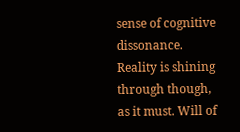sense of cognitive dissonance. Reality is shining through though, as it must. Will of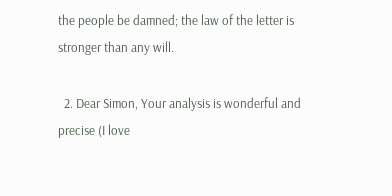the people be damned; the law of the letter is stronger than any will.

  2. Dear Simon, Your analysis is wonderful and precise (I love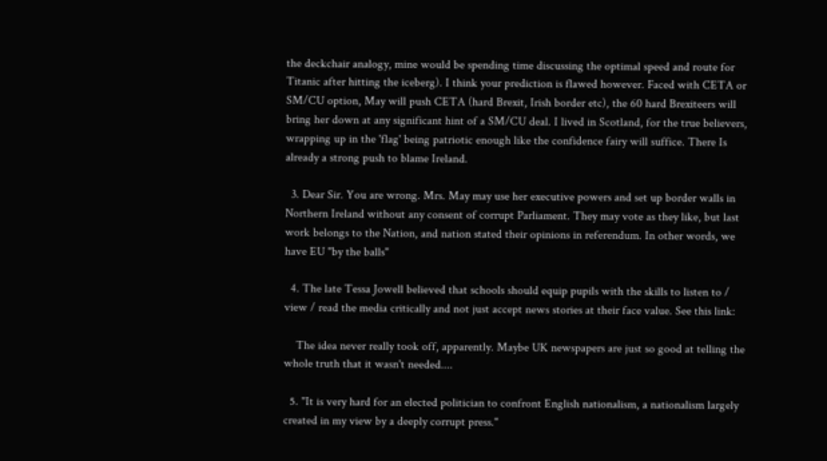the deckchair analogy, mine would be spending time discussing the optimal speed and route for Titanic after hitting the iceberg). I think your prediction is flawed however. Faced with CETA or SM/CU option, May will push CETA (hard Brexit, Irish border etc), the 60 hard Brexiteers will bring her down at any significant hint of a SM/CU deal. I lived in Scotland, for the true believers, wrapping up in the 'flag' being patriotic enough like the confidence fairy will suffice. There Is already a strong push to blame Ireland.

  3. Dear Sir. You are wrong. Mrs. May may use her executive powers and set up border walls in Northern Ireland without any consent of corrupt Parliament. They may vote as they like, but last work belongs to the Nation, and nation stated their opinions in referendum. In other words, we have EU "by the balls"

  4. The late Tessa Jowell believed that schools should equip pupils with the skills to listen to / view / read the media critically and not just accept news stories at their face value. See this link:

    The idea never really took off, apparently. Maybe UK newspapers are just so good at telling the whole truth that it wasn't needed....

  5. "It is very hard for an elected politician to confront English nationalism, a nationalism largely created in my view by a deeply corrupt press."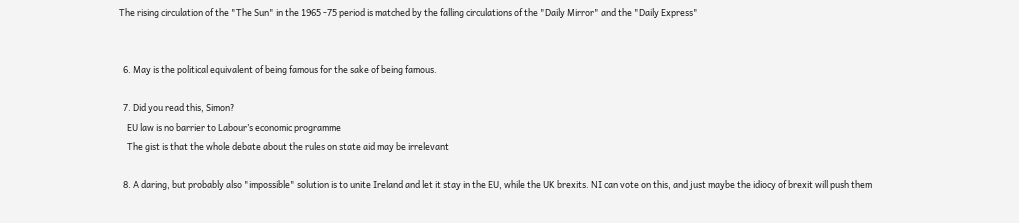The rising circulation of the "The Sun" in the 1965 -75 period is matched by the falling circulations of the "Daily Mirror" and the "Daily Express"


  6. May is the political equivalent of being famous for the sake of being famous.

  7. Did you read this, Simon?
    EU law is no barrier to Labour’s economic programme
    The gist is that the whole debate about the rules on state aid may be irrelevant

  8. A daring, but probably also "impossible" solution is to unite Ireland and let it stay in the EU, while the UK brexits. NI can vote on this, and just maybe the idiocy of brexit will push them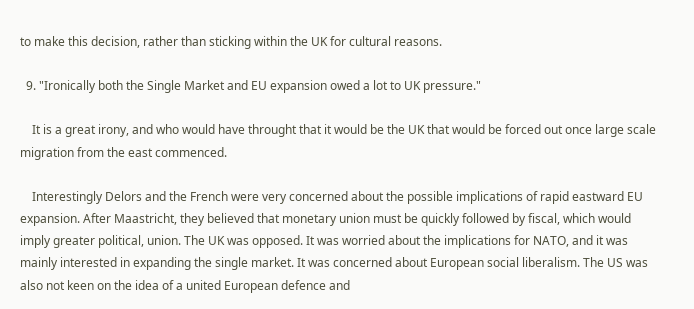to make this decision, rather than sticking within the UK for cultural reasons.

  9. "Ironically both the Single Market and EU expansion owed a lot to UK pressure."

    It is a great irony, and who would have throught that it would be the UK that would be forced out once large scale migration from the east commenced.

    Interestingly Delors and the French were very concerned about the possible implications of rapid eastward EU expansion. After Maastricht, they believed that monetary union must be quickly followed by fiscal, which would imply greater political, union. The UK was opposed. It was worried about the implications for NATO, and it was mainly interested in expanding the single market. It was concerned about European social liberalism. The US was also not keen on the idea of a united European defence and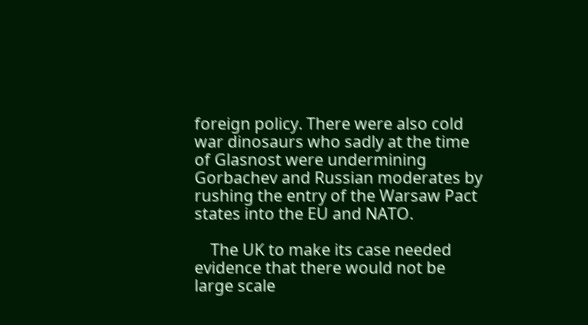foreign policy. There were also cold war dinosaurs who sadly at the time of Glasnost were undermining Gorbachev and Russian moderates by rushing the entry of the Warsaw Pact states into the EU and NATO.

    The UK to make its case needed evidence that there would not be large scale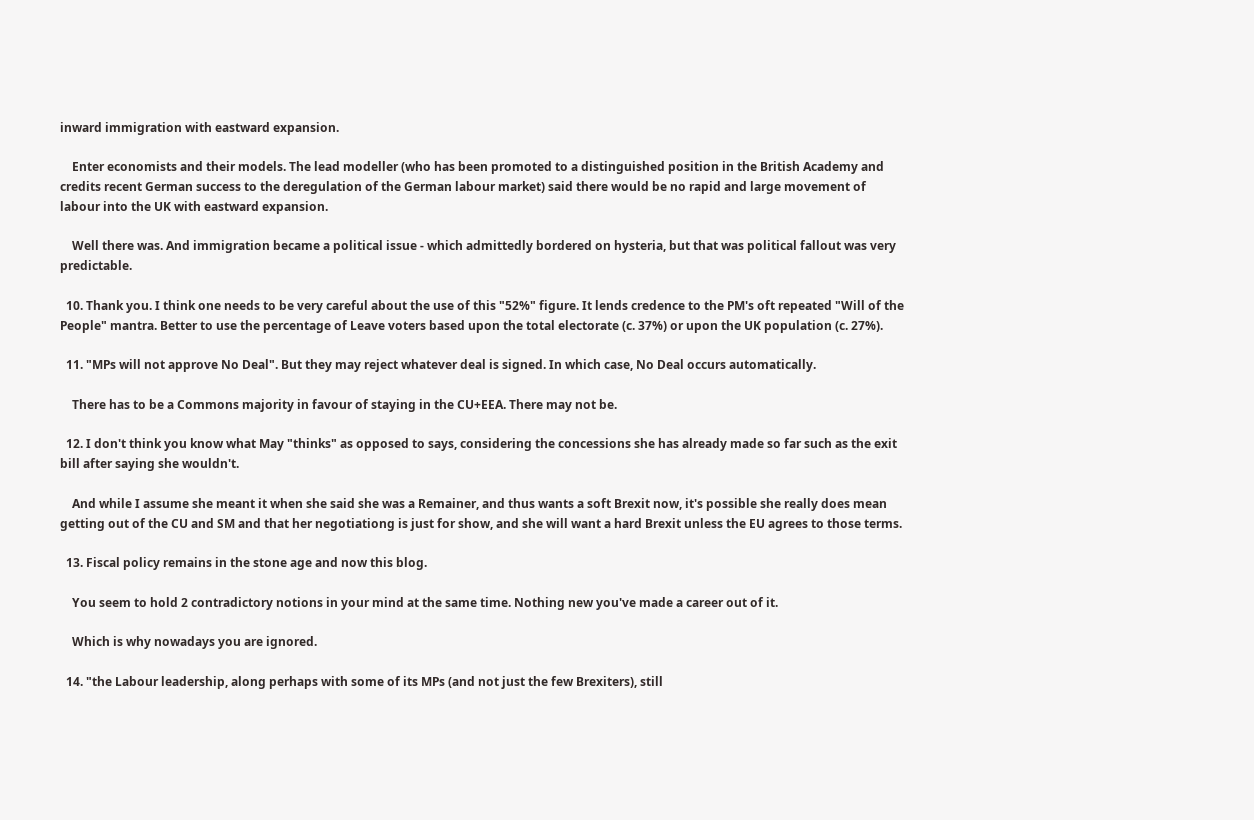inward immigration with eastward expansion.

    Enter economists and their models. The lead modeller (who has been promoted to a distinguished position in the British Academy and credits recent German success to the deregulation of the German labour market) said there would be no rapid and large movement of labour into the UK with eastward expansion.

    Well there was. And immigration became a political issue - which admittedly bordered on hysteria, but that was political fallout was very predictable.

  10. Thank you. I think one needs to be very careful about the use of this "52%" figure. It lends credence to the PM's oft repeated "Will of the People" mantra. Better to use the percentage of Leave voters based upon the total electorate (c. 37%) or upon the UK population (c. 27%).

  11. "MPs will not approve No Deal". But they may reject whatever deal is signed. In which case, No Deal occurs automatically.

    There has to be a Commons majority in favour of staying in the CU+EEA. There may not be.

  12. I don't think you know what May "thinks" as opposed to says, considering the concessions she has already made so far such as the exit bill after saying she wouldn't.

    And while I assume she meant it when she said she was a Remainer, and thus wants a soft Brexit now, it's possible she really does mean getting out of the CU and SM and that her negotiationg is just for show, and she will want a hard Brexit unless the EU agrees to those terms.

  13. Fiscal policy remains in the stone age and now this blog.

    You seem to hold 2 contradictory notions in your mind at the same time. Nothing new you've made a career out of it.

    Which is why nowadays you are ignored.

  14. "the Labour leadership, along perhaps with some of its MPs (and not just the few Brexiters), still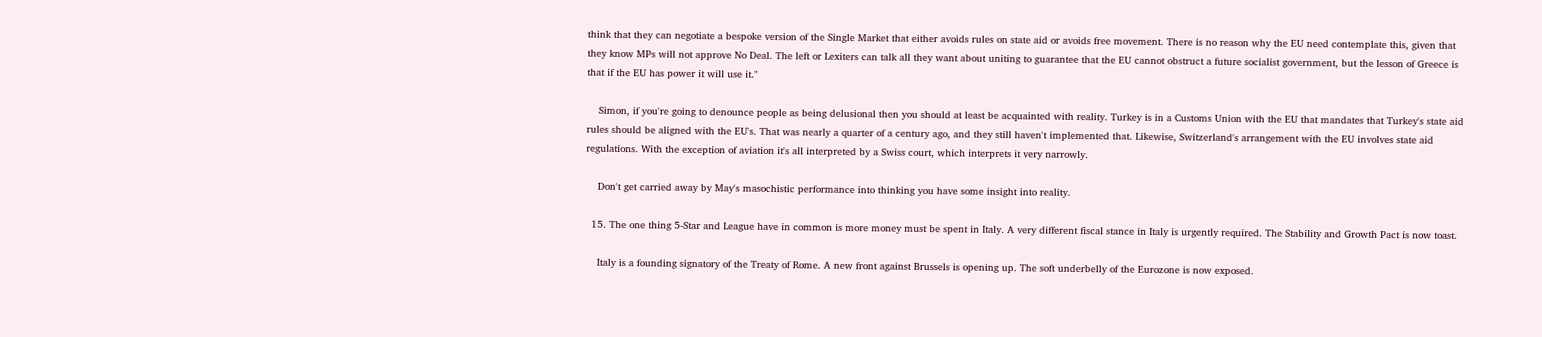think that they can negotiate a bespoke version of the Single Market that either avoids rules on state aid or avoids free movement. There is no reason why the EU need contemplate this, given that they know MPs will not approve No Deal. The left or Lexiters can talk all they want about uniting to guarantee that the EU cannot obstruct a future socialist government, but the lesson of Greece is that if the EU has power it will use it."

    Simon, if you're going to denounce people as being delusional then you should at least be acquainted with reality. Turkey is in a Customs Union with the EU that mandates that Turkey's state aid rules should be aligned with the EU's. That was nearly a quarter of a century ago, and they still haven't implemented that. Likewise, Switzerland's arrangement with the EU involves state aid regulations. With the exception of aviation it's all interpreted by a Swiss court, which interprets it very narrowly.

    Don't get carried away by May's masochistic performance into thinking you have some insight into reality.

  15. The one thing 5-Star and League have in common is more money must be spent in Italy. A very different fiscal stance in Italy is urgently required. The Stability and Growth Pact is now toast.

    Italy is a founding signatory of the Treaty of Rome. A new front against Brussels is opening up. The soft underbelly of the Eurozone is now exposed.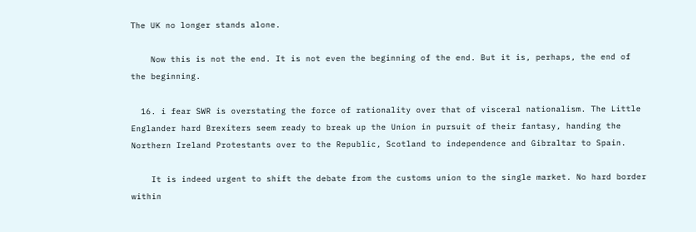The UK no longer stands alone.

    Now this is not the end. It is not even the beginning of the end. But it is, perhaps, the end of the beginning.

  16. i fear SWR is overstating the force of rationality over that of visceral nationalism. The Little Englander hard Brexiters seem ready to break up the Union in pursuit of their fantasy, handing the Northern Ireland Protestants over to the Republic, Scotland to independence and Gibraltar to Spain.

    It is indeed urgent to shift the debate from the customs union to the single market. No hard border within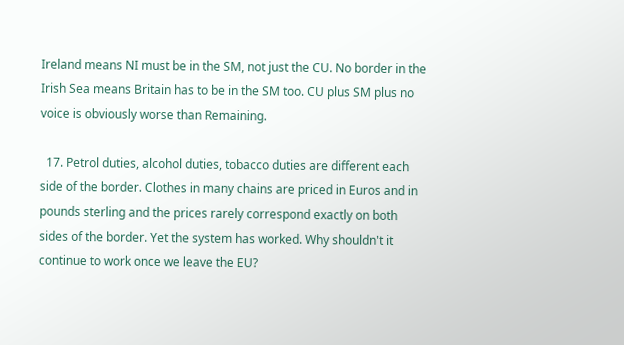Ireland means NI must be in the SM, not just the CU. No border in the Irish Sea means Britain has to be in the SM too. CU plus SM plus no voice is obviously worse than Remaining.

  17. Petrol duties, alcohol duties, tobacco duties are different each side of the border. Clothes in many chains are priced in Euros and in pounds sterling and the prices rarely correspond exactly on both sides of the border. Yet the system has worked. Why shouldn't it continue to work once we leave the EU?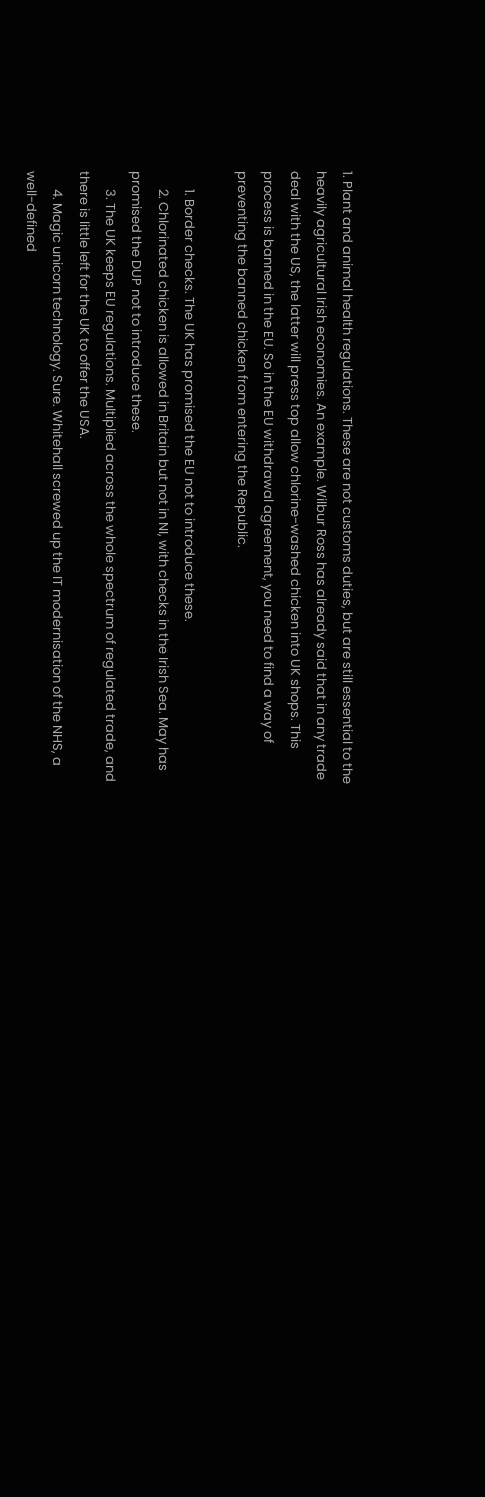1. Plant and animal health regulations. These are not customs duties, but are still essential to the heavily agricultural Irish economies. An example. Wilbur Ross has already said that in any trade deal with the US, the latter will press top allow chlorine-washed chicken into UK shops. This process is banned in the EU. So in the EU withdrawal agreement, you need to find a way of preventing the banned chicken from entering the Republic.

      1. Border checks. The UK has promised the EU not to introduce these.
      2. Chlorinated chicken is allowed in Britain but not in NI, with checks in the Irish Sea. May has promised the DUP not to introduce these.
      3. The UK keeps EU regulations. Multiplied across the whole spectrum of regulated trade, and there is little left for the UK to offer the USA.
      4. Magic unicorn technology. Sure. Whitehall screwed up the IT modernisation of the NHS, a well-defined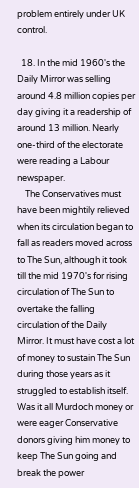problem entirely under UK control.

  18. In the mid 1960's the Daily Mirror was selling around 4.8 million copies per day giving it a readership of around 13 million. Nearly one-third of the electorate were reading a Labour newspaper.
    The Conservatives must have been mightily relieved when its circulation began to fall as readers moved across to The Sun, although it took till the mid 1970's for rising circulation of The Sun to overtake the falling circulation of the Daily Mirror. It must have cost a lot of money to sustain The Sun during those years as it struggled to establish itself. Was it all Murdoch money or were eager Conservative donors giving him money to keep The Sun going and break the power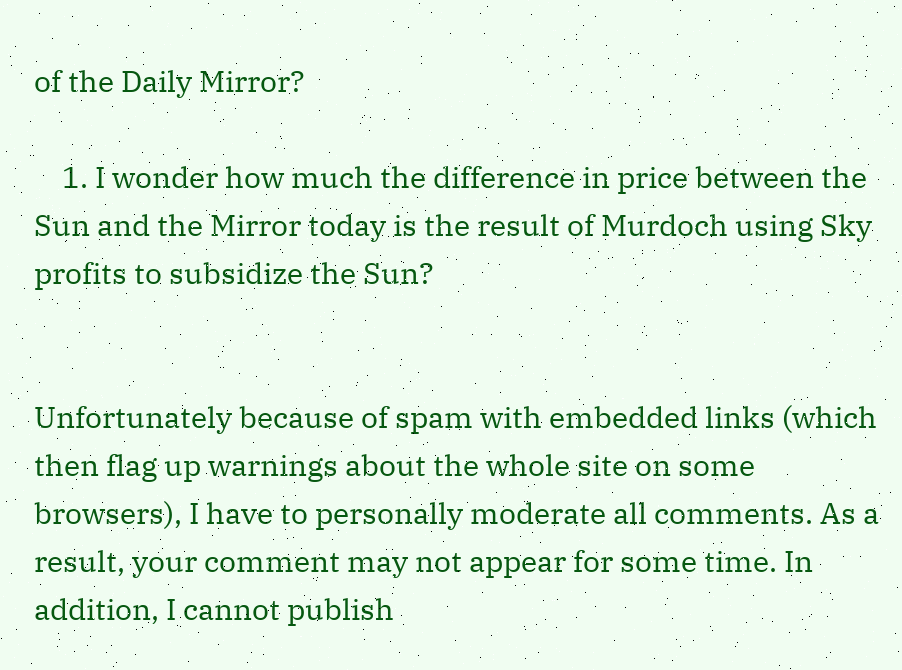of the Daily Mirror?

    1. I wonder how much the difference in price between the Sun and the Mirror today is the result of Murdoch using Sky profits to subsidize the Sun?


Unfortunately because of spam with embedded links (which then flag up warnings about the whole site on some browsers), I have to personally moderate all comments. As a result, your comment may not appear for some time. In addition, I cannot publish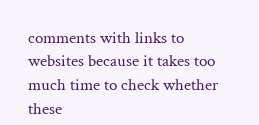comments with links to websites because it takes too much time to check whether these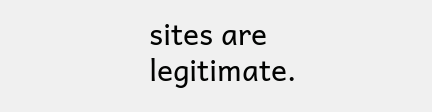sites are legitimate.